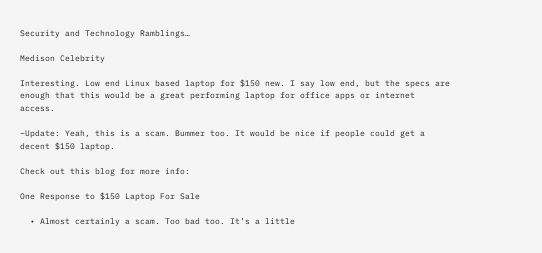Security and Technology Ramblings…

Medison Celebrity

Interesting. Low end Linux based laptop for $150 new. I say low end, but the specs are enough that this would be a great performing laptop for office apps or internet access.

–Update: Yeah, this is a scam. Bummer too. It would be nice if people could get a decent $150 laptop.

Check out this blog for more info:

One Response to $150 Laptop For Sale

  • Almost certainly a scam. Too bad too. It’s a little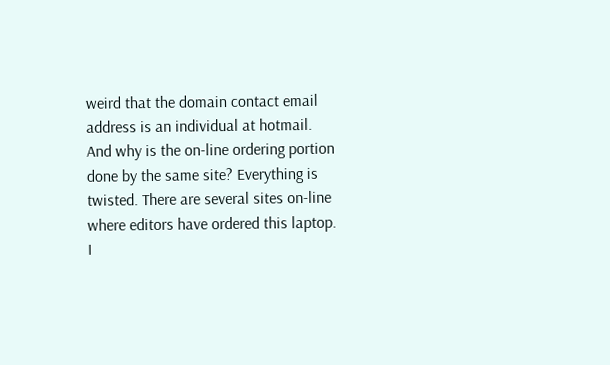weird that the domain contact email address is an individual at hotmail. And why is the on-line ordering portion done by the same site? Everything is twisted. There are several sites on-line where editors have ordered this laptop. I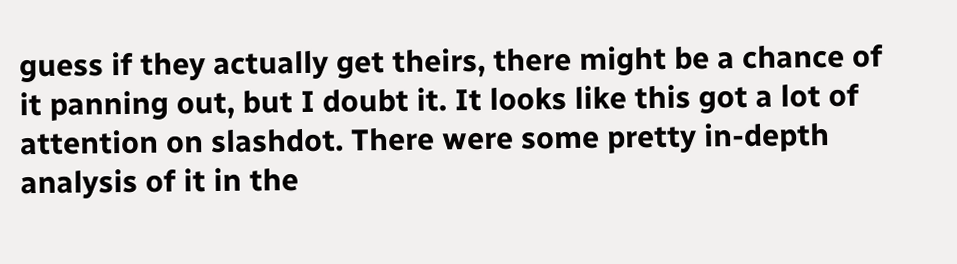guess if they actually get theirs, there might be a chance of it panning out, but I doubt it. It looks like this got a lot of attention on slashdot. There were some pretty in-depth analysis of it in the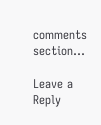comments section…

Leave a Reply